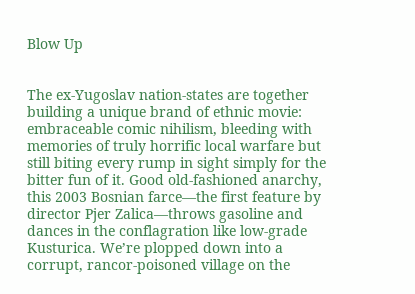Blow Up


The ex-Yugoslav nation-states are together building a unique brand of ethnic movie: embraceable comic nihilism, bleeding with memories of truly horrific local warfare but still biting every rump in sight simply for the bitter fun of it. Good old-fashioned anarchy, this 2003 Bosnian farce—the first feature by director Pjer Zalica—throws gasoline and dances in the conflagration like low-grade Kusturica. We’re plopped down into a corrupt, rancor-poisoned village on the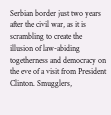Serbian border just two years after the civil war, as it is scrambling to create the illusion of law-abiding togetherness and democracy on the eve of a visit from President Clinton. Smugglers,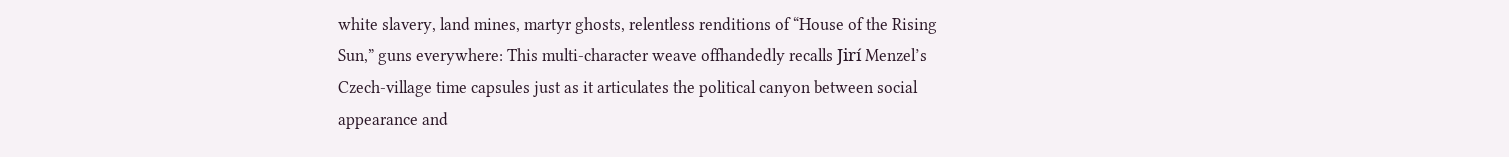white slavery, land mines, martyr ghosts, relentless renditions of “House of the Rising Sun,” guns everywhere: This multi-character weave offhandedly recalls Jirí Menzel’s Czech-village time capsules just as it articulates the political canyon between social appearance and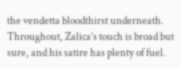the vendetta bloodthirst underneath. Throughout, Zalica’s touch is broad but sure, and his satire has plenty of fuel.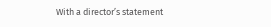With a director’s statement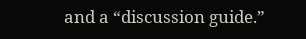and a “discussion guide.”